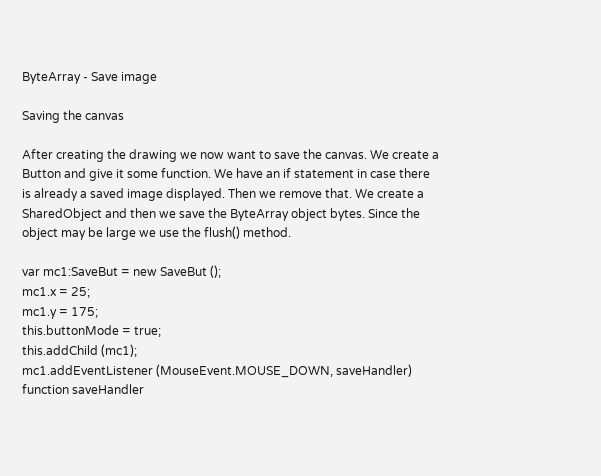ByteArray - Save image

Saving the canvas

After creating the drawing we now want to save the canvas. We create a Button and give it some function. We have an if statement in case there is already a saved image displayed. Then we remove that. We create a SharedObject and then we save the ByteArray object bytes. Since the object may be large we use the flush() method.

var mc1:SaveBut = new SaveBut ();
mc1.x = 25;
mc1.y = 175;
this.buttonMode = true;
this.addChild (mc1);
mc1.addEventListener (MouseEvent.MOUSE_DOWN, saveHandler)
function saveHandler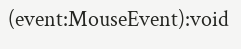(event:MouseEvent):void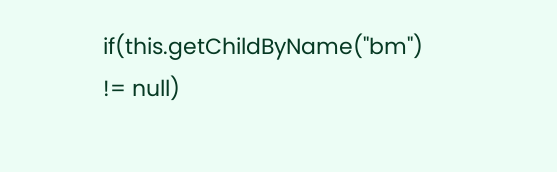if(this.getChildByName("bm") != null)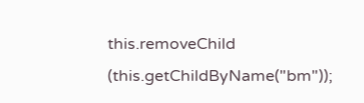this.removeChild (this.getChildByName("bm"));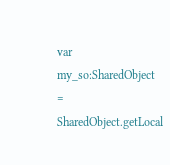var my_so:SharedObject = SharedObject.getLocal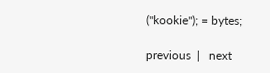("kookie"); = bytes;

previous  |   next